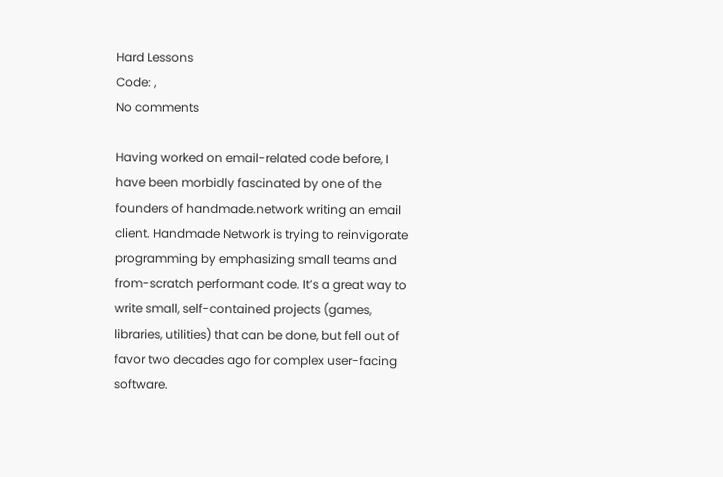Hard Lessons
Code: ,
No comments

Having worked on email-related code before, I have been morbidly fascinated by one of the founders of handmade.network writing an email client. Handmade Network is trying to reinvigorate programming by emphasizing small teams and from-scratch performant code. It’s a great way to write small, self-contained projects (games, libraries, utilities) that can be done, but fell out of favor two decades ago for complex user-facing software.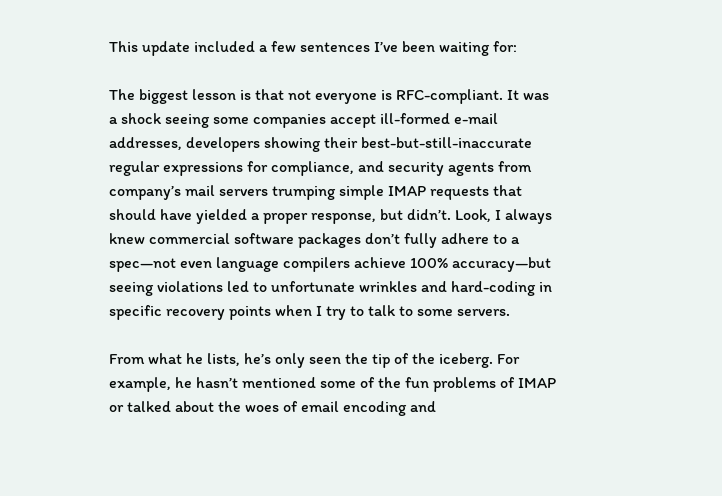This update included a few sentences I’ve been waiting for:

The biggest lesson is that not everyone is RFC-compliant. It was a shock seeing some companies accept ill-formed e-mail addresses, developers showing their best-but-still-inaccurate regular expressions for compliance, and security agents from company’s mail servers trumping simple IMAP requests that should have yielded a proper response, but didn’t. Look, I always knew commercial software packages don’t fully adhere to a spec—not even language compilers achieve 100% accuracy—but seeing violations led to unfortunate wrinkles and hard-coding in specific recovery points when I try to talk to some servers.

From what he lists, he’s only seen the tip of the iceberg. For example, he hasn’t mentioned some of the fun problems of IMAP or talked about the woes of email encoding and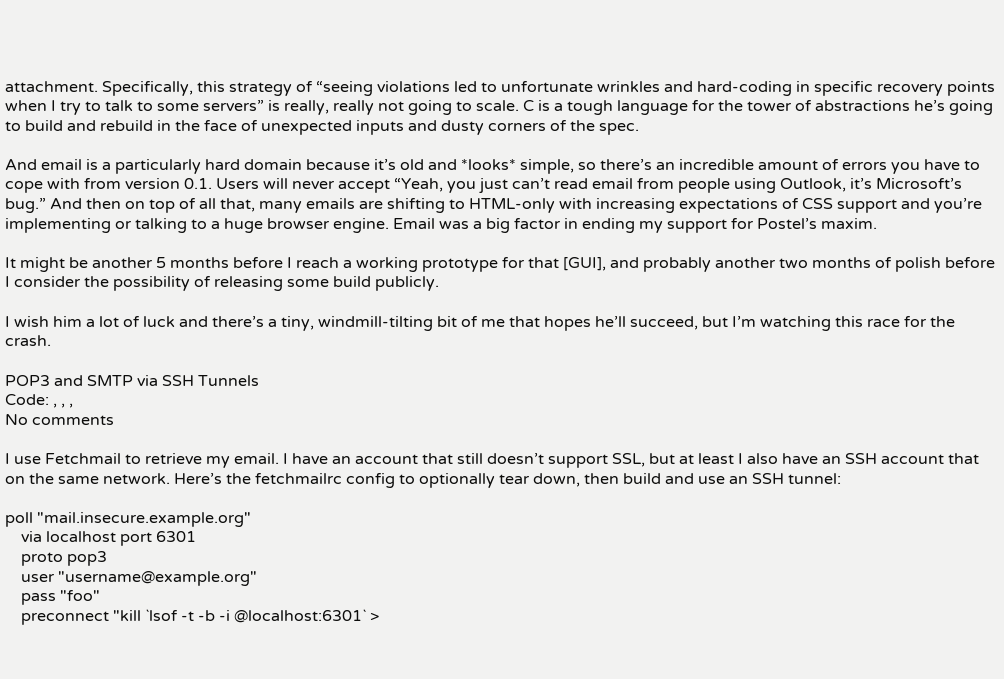attachment. Specifically, this strategy of “seeing violations led to unfortunate wrinkles and hard-coding in specific recovery points when I try to talk to some servers” is really, really not going to scale. C is a tough language for the tower of abstractions he’s going to build and rebuild in the face of unexpected inputs and dusty corners of the spec.

And email is a particularly hard domain because it’s old and *looks* simple, so there’s an incredible amount of errors you have to cope with from version 0.1. Users will never accept “Yeah, you just can’t read email from people using Outlook, it’s Microsoft’s bug.” And then on top of all that, many emails are shifting to HTML-only with increasing expectations of CSS support and you’re implementing or talking to a huge browser engine. Email was a big factor in ending my support for Postel’s maxim.

It might be another 5 months before I reach a working prototype for that [GUI], and probably another two months of polish before I consider the possibility of releasing some build publicly.

I wish him a lot of luck and there’s a tiny, windmill-tilting bit of me that hopes he’ll succeed, but I’m watching this race for the crash.

POP3 and SMTP via SSH Tunnels
Code: , , ,
No comments

I use Fetchmail to retrieve my email. I have an account that still doesn’t support SSL, but at least I also have an SSH account that on the same network. Here’s the fetchmailrc config to optionally tear down, then build and use an SSH tunnel:

poll "mail.insecure.example.org"
    via localhost port 6301
    proto pop3
    user "username@example.org"
    pass "foo"
    preconnect "kill `lsof -t -b -i @localhost:6301` >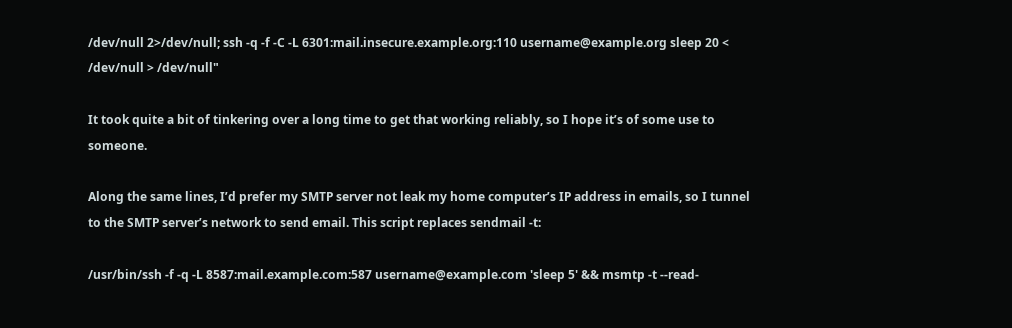/dev/null 2>/dev/null; ssh -q -f -C -L 6301:mail.insecure.example.org:110 username@example.org sleep 20 < /dev/null > /dev/null"

It took quite a bit of tinkering over a long time to get that working reliably, so I hope it’s of some use to someone.

Along the same lines, I’d prefer my SMTP server not leak my home computer’s IP address in emails, so I tunnel to the SMTP server’s network to send email. This script replaces sendmail -t:

/usr/bin/ssh -f -q -L 8587:mail.example.com:587 username@example.com 'sleep 5' && msmtp -t --read-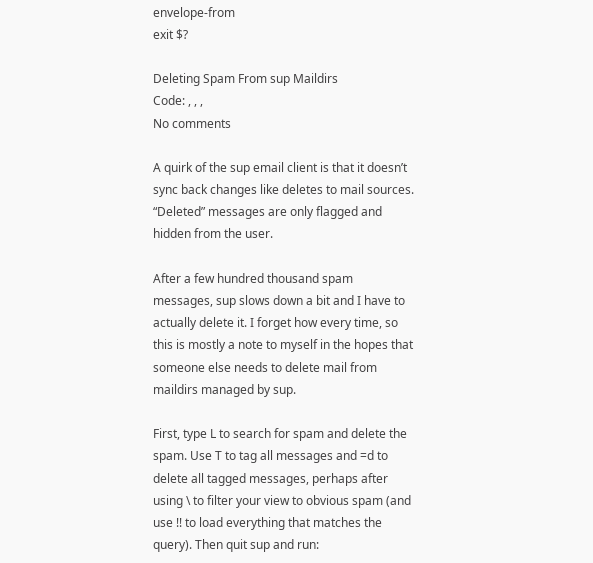envelope-from
exit $?

Deleting Spam From sup Maildirs
Code: , , ,
No comments

A quirk of the sup email client is that it doesn’t sync back changes like deletes to mail sources. “Deleted” messages are only flagged and hidden from the user.

After a few hundred thousand spam messages, sup slows down a bit and I have to actually delete it. I forget how every time, so this is mostly a note to myself in the hopes that someone else needs to delete mail from maildirs managed by sup.

First, type L to search for spam and delete the spam. Use T to tag all messages and =d to delete all tagged messages, perhaps after using \ to filter your view to obvious spam (and use !! to load everything that matches the query). Then quit sup and run: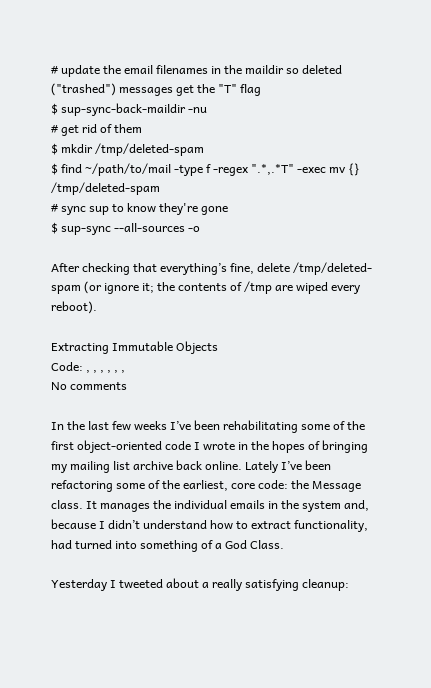# update the email filenames in the maildir so deleted ("trashed") messages get the "T" flag
$ sup-sync-back-maildir -nu
# get rid of them
$ mkdir /tmp/deleted-spam
$ find ~/path/to/mail -type f -regex ".*,.*T" -exec mv {} /tmp/deleted-spam
# sync sup to know they're gone
$ sup-sync --all-sources -o

After checking that everything’s fine, delete /tmp/deleted-spam (or ignore it; the contents of /tmp are wiped every reboot).

Extracting Immutable Objects
Code: , , , , , ,
No comments

In the last few weeks I’ve been rehabilitating some of the first object-oriented code I wrote in the hopes of bringing my mailing list archive back online. Lately I’ve been refactoring some of the earliest, core code: the Message class. It manages the individual emails in the system and, because I didn’t understand how to extract functionality, had turned into something of a God Class.

Yesterday I tweeted about a really satisfying cleanup: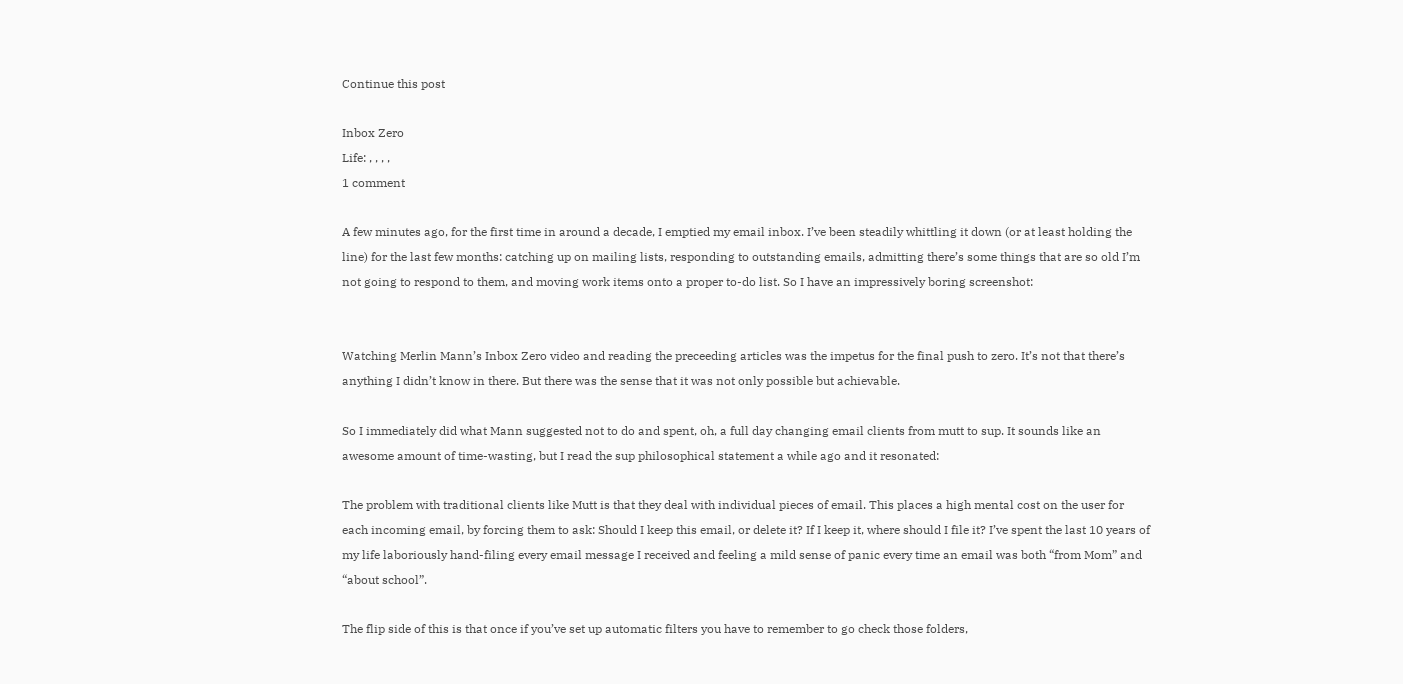Continue this post

Inbox Zero
Life: , , , ,
1 comment

A few minutes ago, for the first time in around a decade, I emptied my email inbox. I’ve been steadily whittling it down (or at least holding the line) for the last few months: catching up on mailing lists, responding to outstanding emails, admitting there’s some things that are so old I’m not going to respond to them, and moving work items onto a proper to-do list. So I have an impressively boring screenshot:


Watching Merlin Mann’s Inbox Zero video and reading the preceeding articles was the impetus for the final push to zero. It’s not that there’s anything I didn’t know in there. But there was the sense that it was not only possible but achievable.

So I immediately did what Mann suggested not to do and spent, oh, a full day changing email clients from mutt to sup. It sounds like an awesome amount of time-wasting, but I read the sup philosophical statement a while ago and it resonated:

The problem with traditional clients like Mutt is that they deal with individual pieces of email. This places a high mental cost on the user for each incoming email, by forcing them to ask: Should I keep this email, or delete it? If I keep it, where should I file it? I’ve spent the last 10 years of my life laboriously hand-filing every email message I received and feeling a mild sense of panic every time an email was both “from Mom” and “about school”.

The flip side of this is that once if you’ve set up automatic filters you have to remember to go check those folders,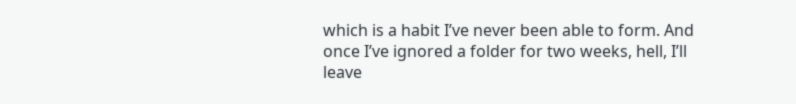which is a habit I’ve never been able to form. And once I’ve ignored a folder for two weeks, hell, I’ll leave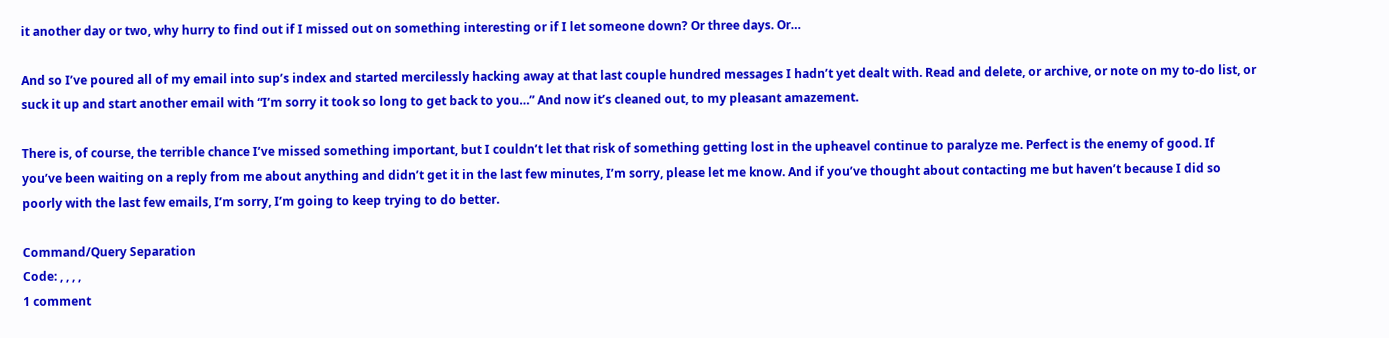it another day or two, why hurry to find out if I missed out on something interesting or if I let someone down? Or three days. Or…

And so I’ve poured all of my email into sup’s index and started mercilessly hacking away at that last couple hundred messages I hadn’t yet dealt with. Read and delete, or archive, or note on my to-do list, or suck it up and start another email with “I’m sorry it took so long to get back to you…” And now it’s cleaned out, to my pleasant amazement.

There is, of course, the terrible chance I’ve missed something important, but I couldn’t let that risk of something getting lost in the upheavel continue to paralyze me. Perfect is the enemy of good. If you’ve been waiting on a reply from me about anything and didn’t get it in the last few minutes, I’m sorry, please let me know. And if you’ve thought about contacting me but haven’t because I did so poorly with the last few emails, I’m sorry, I’m going to keep trying to do better.

Command/Query Separation
Code: , , , ,
1 comment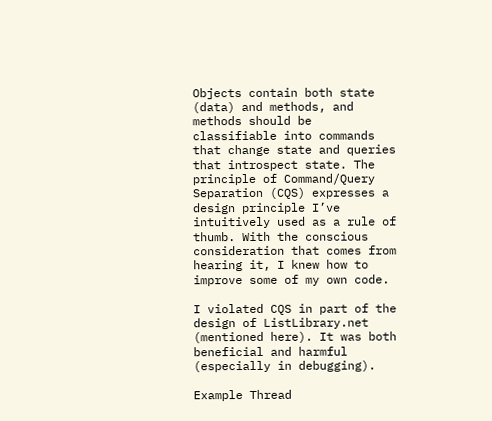Objects contain both state (data) and methods, and methods should be classifiable into commands that change state and queries that introspect state. The principle of Command/Query Separation (CQS) expresses a design principle I’ve intuitively used as a rule of thumb. With the conscious consideration that comes from hearing it, I knew how to improve some of my own code.

I violated CQS in part of the design of ListLibrary.net (mentioned here). It was both beneficial and harmful (especially in debugging).

Example Thread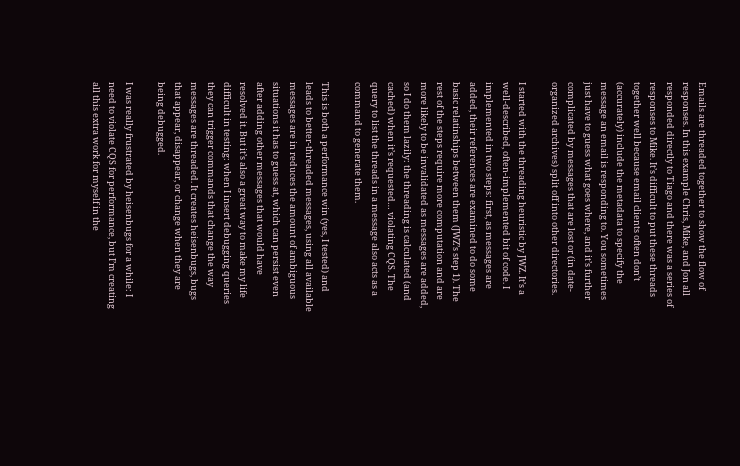Emails are threaded together to show the flow of responses. In this example Chris, Mike, and Jon all responded directly to Tiago and there was a series of responses to Mike. It’s difficult to put these threads together well because email clients often don’t (accurately) include the metadata to specify the message an email is responding to. You sometimes just have to guess what goes where, and it’s further complicated by messages that are lost or (in date-organized archives) split off into other directories.

I started with the threading heuristic by JWZ. It’s a well-described, often-implemented bit of code. I implemented in two steps: first, as messages are added, their references are examined to do some basic relatinships between them (JWZ’s step 1). The rest of the steps require more computation and are more likely to be invalidated as messages are added, so I do them lazily: the threading is calculated (and cached) when it’s requested… violating CQS. The query to list the threads in a message also acts as a command to generate them.

This is both a performance win (yes, I tested) and leads to better-threaded messages, using all available messages are in reduces the amount of ambiguous situations it has to guess at, which can persist even after adding other messages that would have resolved it. But it’s also a great way to make my life difficult in testing: when I insert debugging queries they can trigger commands that change the way messages are threaded. It creates heisenbugs, bugs that appear, disappear, or change when they are being debugged.

I was really frustrated by heisenbugs for a while: I need to violate CQS for performance, but I’m creating all this extra work for myself in the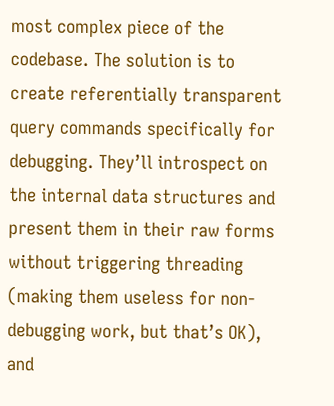most complex piece of the codebase. The solution is to create referentially transparent query commands specifically for debugging. They’ll introspect on the internal data structures and present them in their raw forms without triggering threading (making them useless for non-debugging work, but that’s OK), and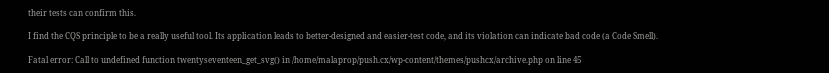their tests can confirm this.

I find the CQS principle to be a really useful tool. Its application leads to better-designed and easier-test code, and its violation can indicate bad code (a Code Smell).

Fatal error: Call to undefined function twentyseventeen_get_svg() in /home/malaprop/push.cx/wp-content/themes/pushcx/archive.php on line 45